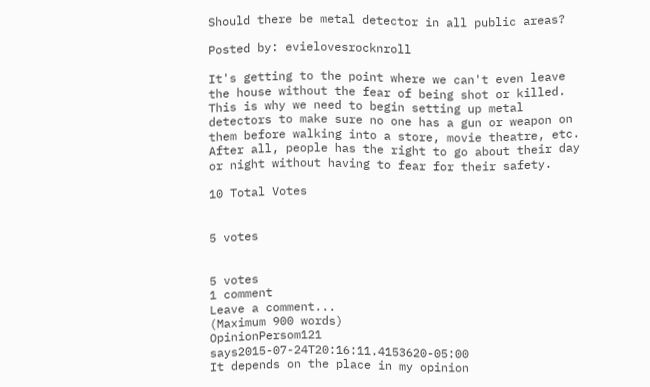Should there be metal detector in all public areas?

Posted by: evielovesrocknroll

It's getting to the point where we can't even leave the house without the fear of being shot or killed. This is why we need to begin setting up metal detectors to make sure no one has a gun or weapon on them before walking into a store, movie theatre, etc. After all, people has the right to go about their day or night without having to fear for their safety.

10 Total Votes


5 votes


5 votes
1 comment
Leave a comment...
(Maximum 900 words)
OpinionPersom121 says2015-07-24T20:16:11.4153620-05:00
It depends on the place in my opinion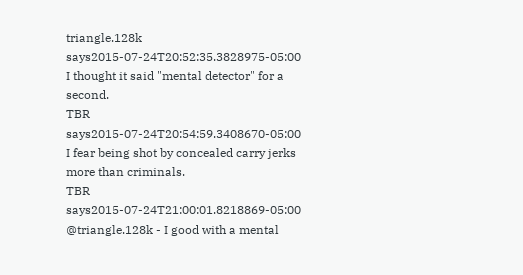triangle.128k says2015-07-24T20:52:35.3828975-05:00
I thought it said "mental detector" for a second.
TBR says2015-07-24T20:54:59.3408670-05:00
I fear being shot by concealed carry jerks more than criminals.
TBR says2015-07-24T21:00:01.8218869-05:00
@triangle.128k - I good with a mental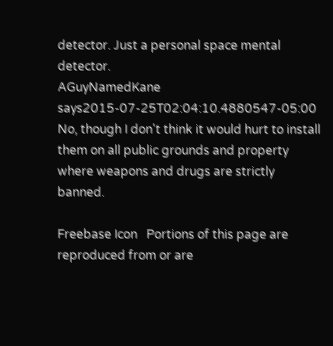detector. Just a personal space mental detector.
AGuyNamedKane says2015-07-25T02:04:10.4880547-05:00
No, though I don't think it would hurt to install them on all public grounds and property where weapons and drugs are strictly banned.

Freebase Icon   Portions of this page are reproduced from or are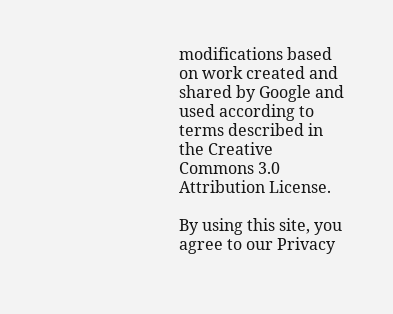modifications based on work created and shared by Google and used according to terms described in the Creative Commons 3.0 Attribution License.

By using this site, you agree to our Privacy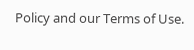Policy and our Terms of Use.